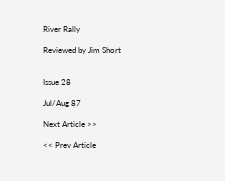River Rally

Reviewed by Jim Short


Issue 28

Jul/Aug 87

Next Article >>

<< Prev Article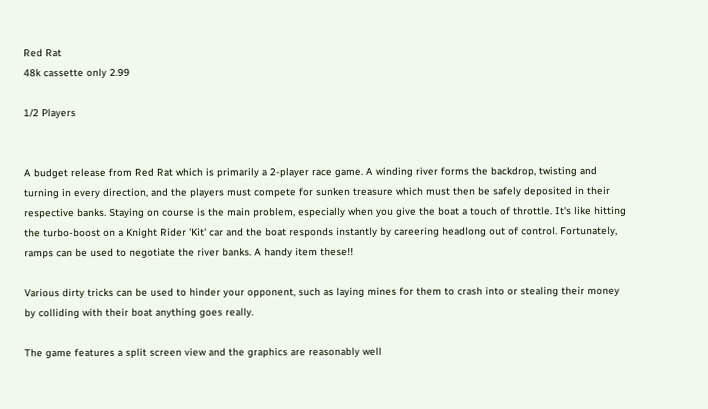Red Rat
48k cassette only 2.99

1/2 Players


A budget release from Red Rat which is primarily a 2-player race game. A winding river forms the backdrop, twisting and turning in every direction, and the players must compete for sunken treasure which must then be safely deposited in their respective banks. Staying on course is the main problem, especially when you give the boat a touch of throttle. It's like hitting the turbo-boost on a Knight Rider 'Kit' car and the boat responds instantly by careering headlong out of control. Fortunately, ramps can be used to negotiate the river banks. A handy item these!!

Various dirty tricks can be used to hinder your opponent, such as laying mines for them to crash into or stealing their money by colliding with their boat anything goes really.

The game features a split screen view and the graphics are reasonably well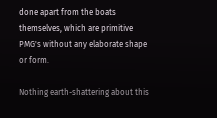done apart from the boats themselves, which are primitive PMG's without any elaborate shape or form.

Nothing earth-shattering about this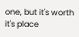one, but it's worth it's place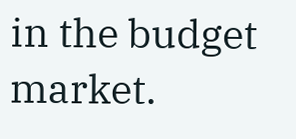in the budget market.